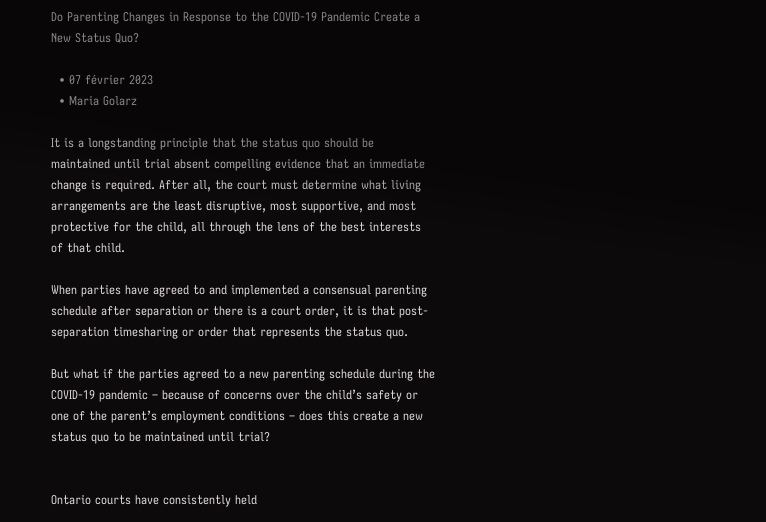Do Parenting Changes in Response to the COVID-19 Pandemic Create a New Status Quo?

  • 07 février 2023
  • Maria Golarz

It is a longstanding principle that the status quo should be maintained until trial absent compelling evidence that an immediate change is required. After all, the court must determine what living arrangements are the least disruptive, most supportive, and most protective for the child, all through the lens of the best interests of that child.

When parties have agreed to and implemented a consensual parenting schedule after separation or there is a court order, it is that post-separation timesharing or order that represents the status quo.

But what if the parties agreed to a new parenting schedule during the COVID-19 pandemic – because of concerns over the child’s safety or one of the parent’s employment conditions – does this create a new status quo to be maintained until trial?


Ontario courts have consistently held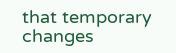that temporary changes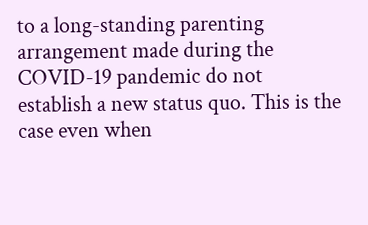to a long-standing parenting arrangement made during the COVID-19 pandemic do not establish a new status quo. This is the case even when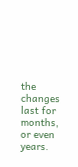the changes last for months, or even years.